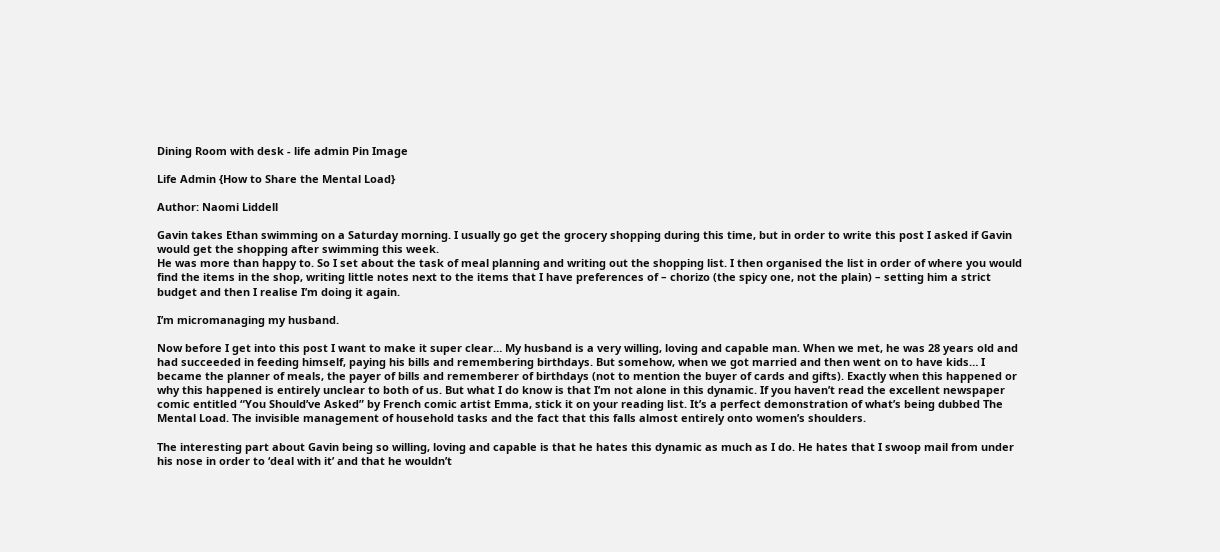Dining Room with desk - life admin Pin Image

Life Admin {How to Share the Mental Load}

Author: Naomi Liddell

Gavin takes Ethan swimming on a Saturday morning. I usually go get the grocery shopping during this time, but in order to write this post I asked if Gavin would get the shopping after swimming this week.
He was more than happy to. So I set about the task of meal planning and writing out the shopping list. I then organised the list in order of where you would find the items in the shop, writing little notes next to the items that I have preferences of – chorizo (the spicy one, not the plain) – setting him a strict budget and then I realise I’m doing it again.

I’m micromanaging my husband.

Now before I get into this post I want to make it super clear… My husband is a very willing, loving and capable man. When we met, he was 28 years old and had succeeded in feeding himself, paying his bills and remembering birthdays. But somehow, when we got married and then went on to have kids… I became the planner of meals, the payer of bills and rememberer of birthdays (not to mention the buyer of cards and gifts). Exactly when this happened or why this happened is entirely unclear to both of us. But what I do know is that I’m not alone in this dynamic. If you haven’t read the excellent newspaper comic entitled “You Should’ve Asked” by French comic artist Emma, stick it on your reading list. It’s a perfect demonstration of what’s being dubbed The Mental Load. The invisible management of household tasks and the fact that this falls almost entirely onto women’s shoulders.

The interesting part about Gavin being so willing, loving and capable is that he hates this dynamic as much as I do. He hates that I swoop mail from under his nose in order to ‘deal with it’ and that he wouldn’t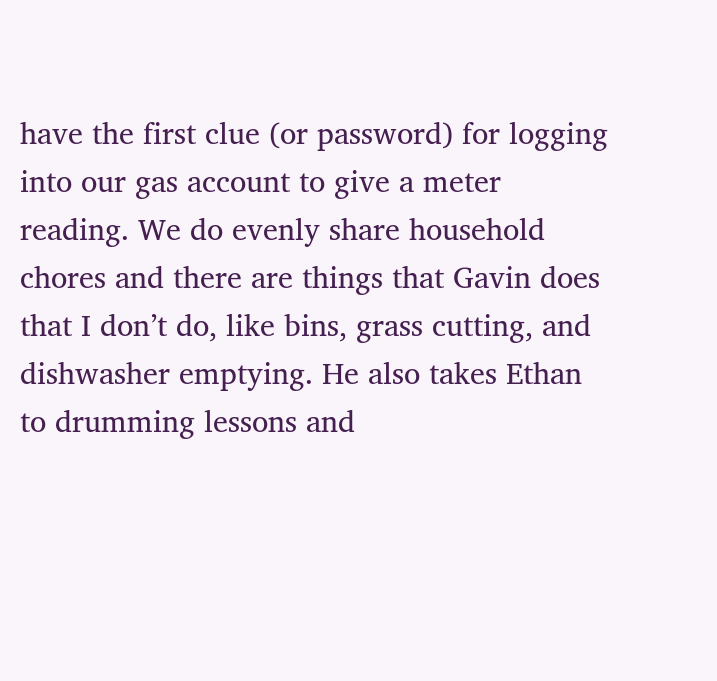have the first clue (or password) for logging into our gas account to give a meter reading. We do evenly share household chores and there are things that Gavin does that I don’t do, like bins, grass cutting, and dishwasher emptying. He also takes Ethan to drumming lessons and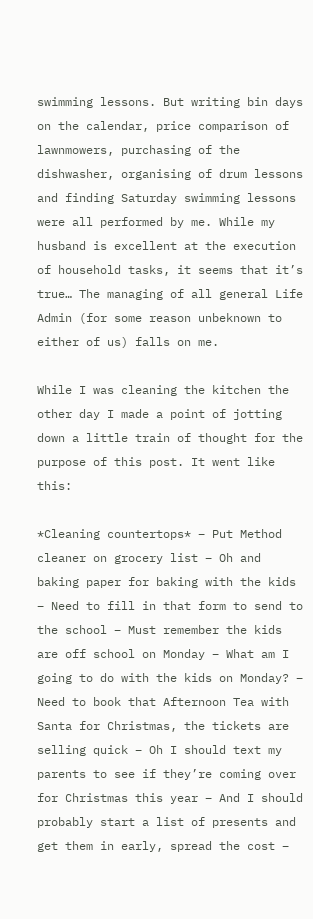swimming lessons. But writing bin days on the calendar, price comparison of lawnmowers, purchasing of the dishwasher, organising of drum lessons and finding Saturday swimming lessons were all performed by me. While my husband is excellent at the execution of household tasks, it seems that it’s true… The managing of all general Life Admin (for some reason unbeknown to either of us) falls on me.

While I was cleaning the kitchen the other day I made a point of jotting down a little train of thought for the purpose of this post. It went like this:

*Cleaning countertops* – Put Method cleaner on grocery list – Oh and baking paper for baking with the kids – Need to fill in that form to send to the school – Must remember the kids are off school on Monday – What am I going to do with the kids on Monday? – Need to book that Afternoon Tea with Santa for Christmas, the tickets are selling quick – Oh I should text my parents to see if they’re coming over for Christmas this year – And I should probably start a list of presents and get them in early, spread the cost –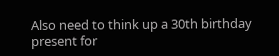Also need to think up a 30th birthday present for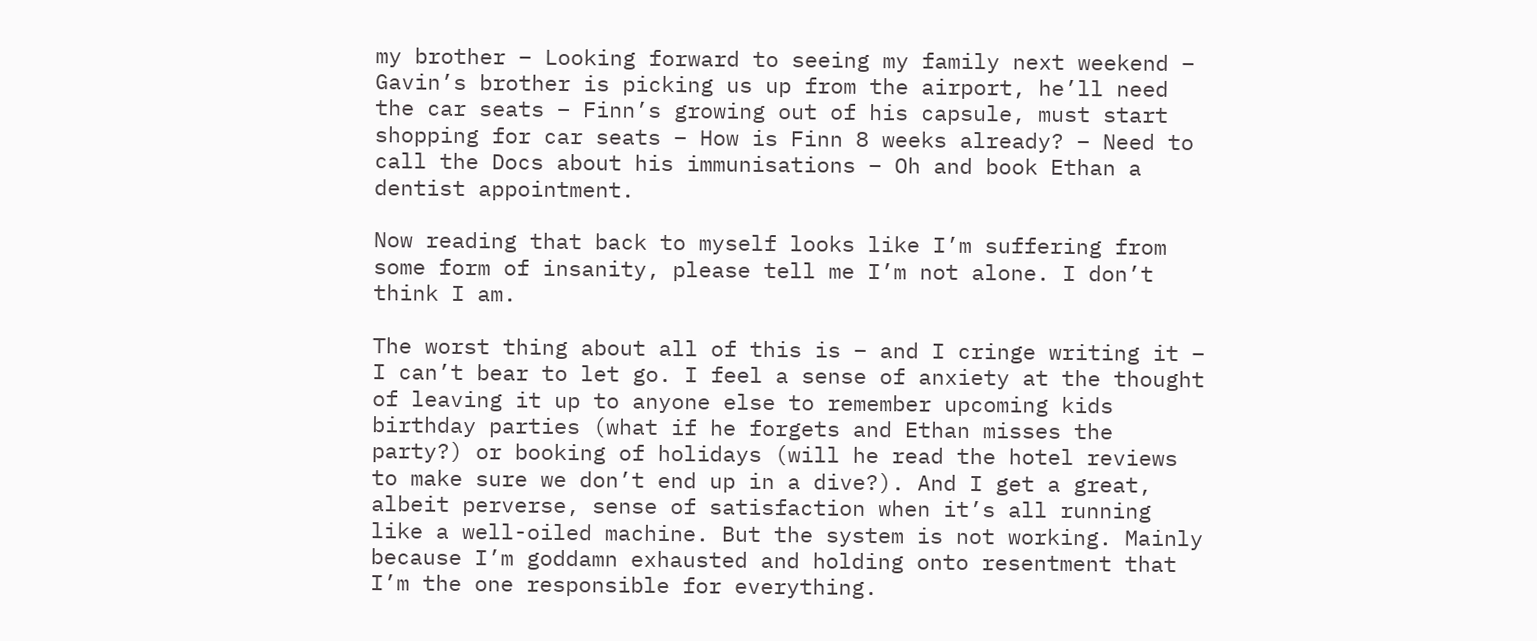my brother – Looking forward to seeing my family next weekend – Gavin’s brother is picking us up from the airport, he’ll need the car seats – Finn’s growing out of his capsule, must start shopping for car seats – How is Finn 8 weeks already? – Need to call the Docs about his immunisations – Oh and book Ethan a dentist appointment.

Now reading that back to myself looks like I’m suffering from some form of insanity, please tell me I’m not alone. I don’t think I am.

The worst thing about all of this is – and I cringe writing it – I can’t bear to let go. I feel a sense of anxiety at the thought of leaving it up to anyone else to remember upcoming kids birthday parties (what if he forgets and Ethan misses the party?) or booking of holidays (will he read the hotel reviews to make sure we don’t end up in a dive?). And I get a great, albeit perverse, sense of satisfaction when it’s all running like a well-oiled machine. But the system is not working. Mainly because I’m goddamn exhausted and holding onto resentment that I’m the one responsible for everything.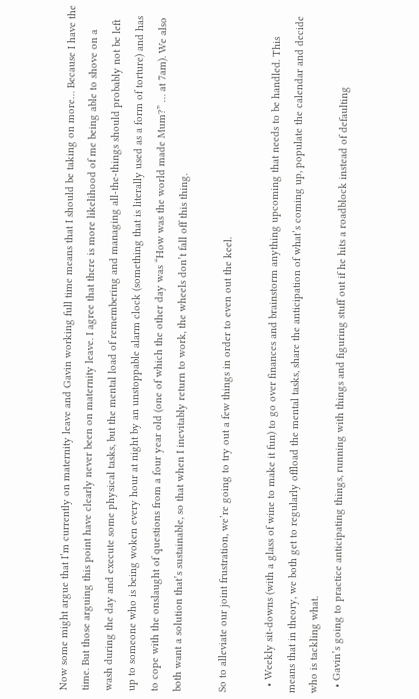Now some might argue that I’m currently on maternity leave and Gavin working full time means that I should be taking on more… Because I have the time. But those arguing this point have clearly never been on maternity leave. I agree that there is more likelihood of me being able to shove on a wash during the day and execute some physical tasks, but the mental load of remembering and managing all-the-things should probably not be left up to someone who is being woken every hour at night by an unstoppable alarm clock (something that is literally used as a form of torture) and has to cope with the onslaught of questions from a four year old (one of which the other day was “How was the world made Mum?” … at 7am). We also both want a solution that’s sustainable, so that when I inevitably return to work, the wheels don’t fall off this thing.

So to alleviate our joint frustration, we’re going to try out a few things in order to even out the keel.

  • Weekly sit-downs (with a glass of wine to make it fun) to go over finances and brainstorm anything upcoming that needs to be handled. This means that in theory, we both get to regularly offload the mental tasks, share the anticipation of what’s coming up, populate the calendar and decide who is tackling what.
  • Gavin’s going to practice anticipating things, running with things and figuring stuff out if he hits a roadblock instead of defaulting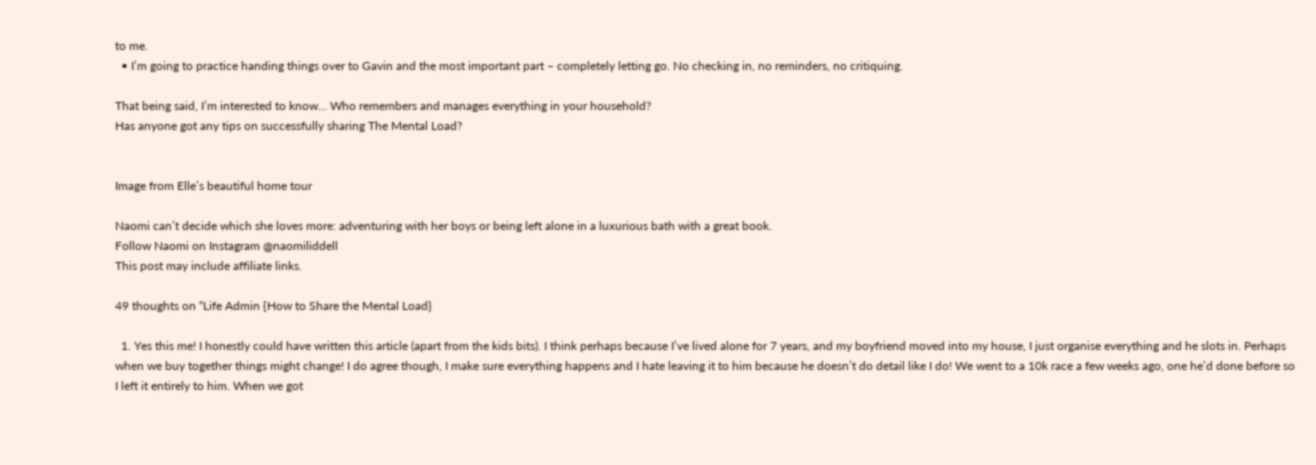to me.
  • I’m going to practice handing things over to Gavin and the most important part – completely letting go. No checking in, no reminders, no critiquing.

That being said, I’m interested to know… Who remembers and manages everything in your household?
Has anyone got any tips on successfully sharing The Mental Load?


Image from Elle’s beautiful home tour

Naomi can’t decide which she loves more: adventuring with her boys or being left alone in a luxurious bath with a great book.
Follow Naomi on Instagram @naomiliddell
This post may include affiliate links.

49 thoughts on “Life Admin {How to Share the Mental Load}

  1. Yes this me! I honestly could have written this article (apart from the kids bits). I think perhaps because I’ve lived alone for 7 years, and my boyfriend moved into my house, I just organise everything and he slots in. Perhaps when we buy together things might change! I do agree though, I make sure everything happens and I hate leaving it to him because he doesn’t do detail like I do! We went to a 10k race a few weeks ago, one he’d done before so I left it entirely to him. When we got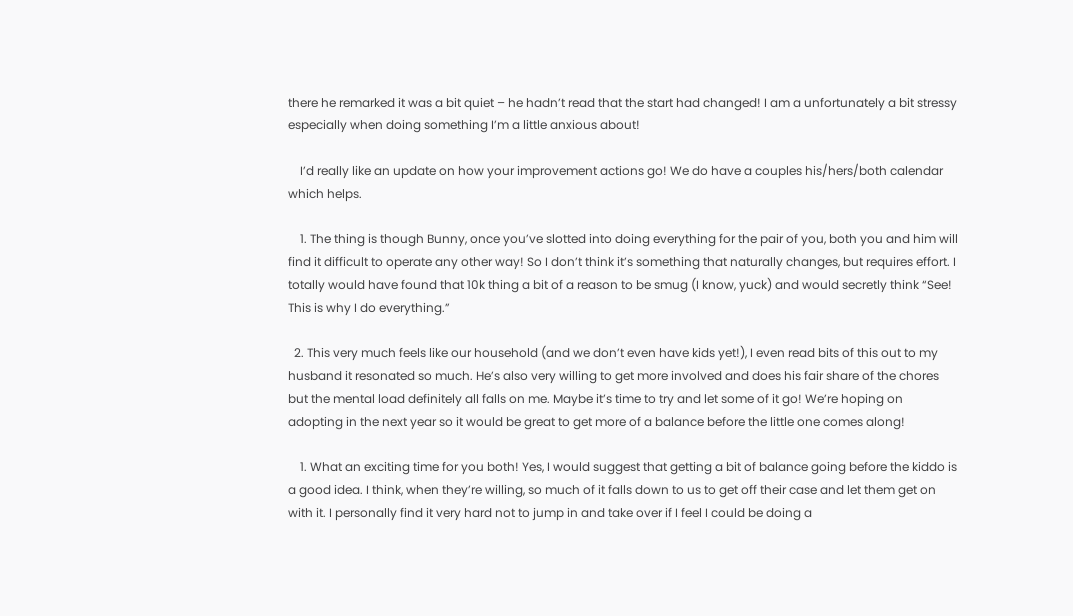there he remarked it was a bit quiet – he hadn’t read that the start had changed! I am a unfortunately a bit stressy especially when doing something I’m a little anxious about!

    I’d really like an update on how your improvement actions go! We do have a couples his/hers/both calendar which helps.

    1. The thing is though Bunny, once you’ve slotted into doing everything for the pair of you, both you and him will find it difficult to operate any other way! So I don’t think it’s something that naturally changes, but requires effort. I totally would have found that 10k thing a bit of a reason to be smug (I know, yuck) and would secretly think “See! This is why I do everything.”

  2. This very much feels like our household (and we don’t even have kids yet!), I even read bits of this out to my husband it resonated so much. He’s also very willing to get more involved and does his fair share of the chores but the mental load definitely all falls on me. Maybe it’s time to try and let some of it go! We’re hoping on adopting in the next year so it would be great to get more of a balance before the little one comes along!

    1. What an exciting time for you both! Yes, I would suggest that getting a bit of balance going before the kiddo is a good idea. I think, when they’re willing, so much of it falls down to us to get off their case and let them get on with it. I personally find it very hard not to jump in and take over if I feel I could be doing a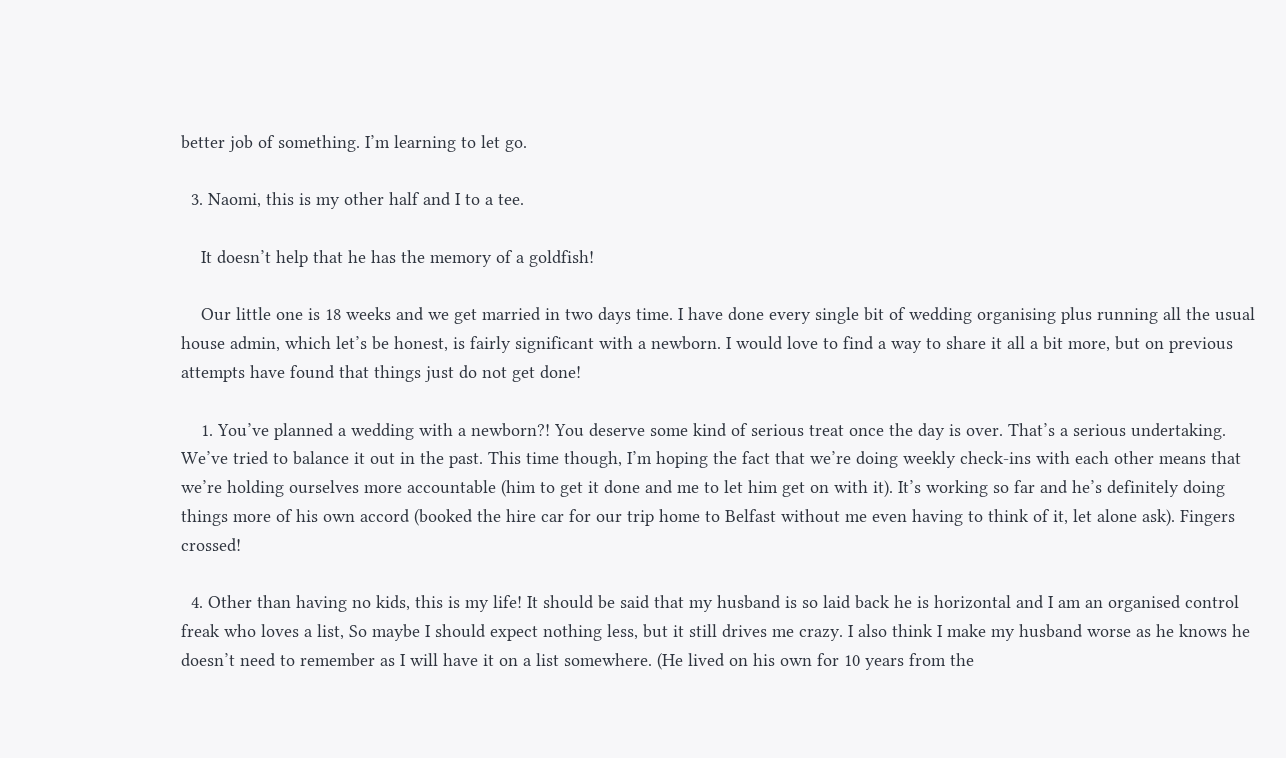better job of something. I’m learning to let go.

  3. Naomi, this is my other half and I to a tee.

    It doesn’t help that he has the memory of a goldfish!

    Our little one is 18 weeks and we get married in two days time. I have done every single bit of wedding organising plus running all the usual house admin, which let’s be honest, is fairly significant with a newborn. I would love to find a way to share it all a bit more, but on previous attempts have found that things just do not get done!

    1. You’ve planned a wedding with a newborn?! You deserve some kind of serious treat once the day is over. That’s a serious undertaking. We’ve tried to balance it out in the past. This time though, I’m hoping the fact that we’re doing weekly check-ins with each other means that we’re holding ourselves more accountable (him to get it done and me to let him get on with it). It’s working so far and he’s definitely doing things more of his own accord (booked the hire car for our trip home to Belfast without me even having to think of it, let alone ask). Fingers crossed!

  4. Other than having no kids, this is my life! It should be said that my husband is so laid back he is horizontal and I am an organised control freak who loves a list, So maybe I should expect nothing less, but it still drives me crazy. I also think I make my husband worse as he knows he doesn’t need to remember as I will have it on a list somewhere. (He lived on his own for 10 years from the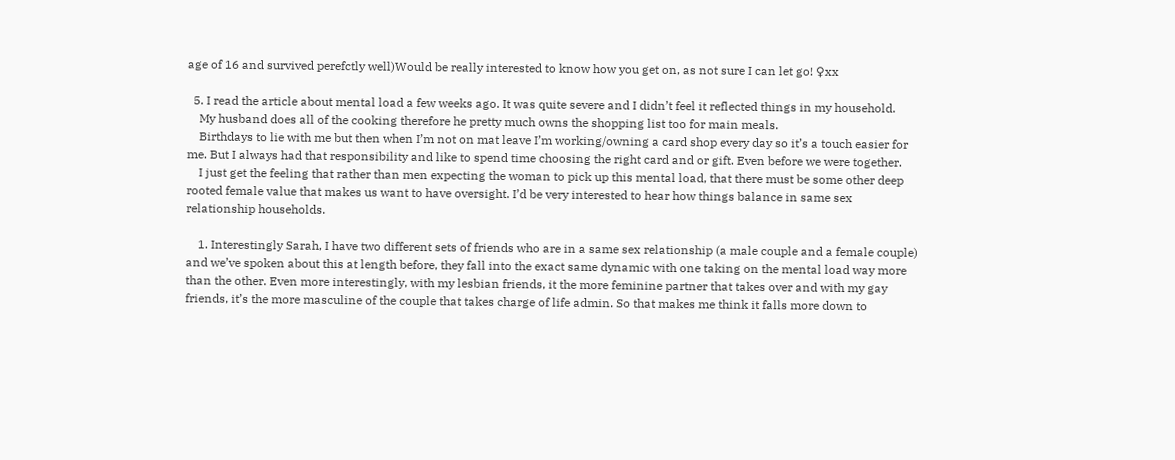age of 16 and survived perefctly well)Would be really interested to know how you get on, as not sure I can let go! ♀xx

  5. I read the article about mental load a few weeks ago. It was quite severe and I didn’t feel it reflected things in my household.
    My husband does all of the cooking therefore he pretty much owns the shopping list too for main meals.
    Birthdays to lie with me but then when I’m not on mat leave I’m working/owning a card shop every day so it’s a touch easier for me. But I always had that responsibility and like to spend time choosing the right card and or gift. Even before we were together.
    I just get the feeling that rather than men expecting the woman to pick up this mental load, that there must be some other deep rooted female value that makes us want to have oversight. I’d be very interested to hear how things balance in same sex relationship households.

    1. Interestingly Sarah, I have two different sets of friends who are in a same sex relationship (a male couple and a female couple) and we’ve spoken about this at length before, they fall into the exact same dynamic with one taking on the mental load way more than the other. Even more interestingly, with my lesbian friends, it the more feminine partner that takes over and with my gay friends, it’s the more masculine of the couple that takes charge of life admin. So that makes me think it falls more down to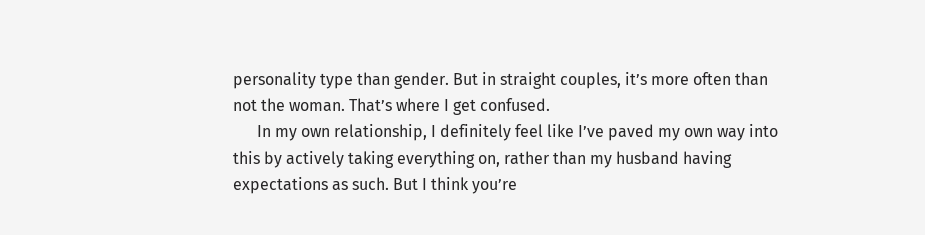personality type than gender. But in straight couples, it’s more often than not the woman. That’s where I get confused.
      In my own relationship, I definitely feel like I’ve paved my own way into this by actively taking everything on, rather than my husband having expectations as such. But I think you’re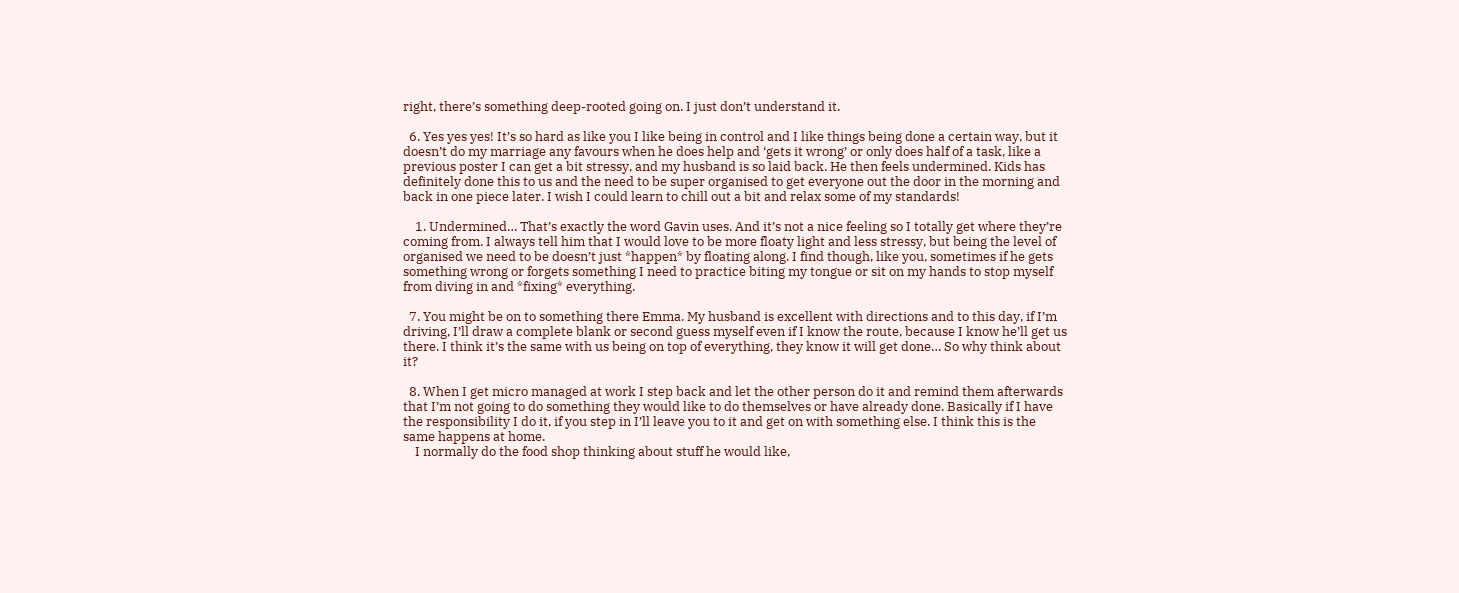right, there’s something deep-rooted going on. I just don’t understand it.

  6. Yes yes yes! It’s so hard as like you I like being in control and I like things being done a certain way, but it doesn’t do my marriage any favours when he does help and ‘gets it wrong’ or only does half of a task, like a previous poster I can get a bit stressy, and my husband is so laid back. He then feels undermined. Kids has definitely done this to us and the need to be super organised to get everyone out the door in the morning and back in one piece later. I wish I could learn to chill out a bit and relax some of my standards!

    1. Undermined… That’s exactly the word Gavin uses. And it’s not a nice feeling so I totally get where they’re coming from. I always tell him that I would love to be more floaty light and less stressy, but being the level of organised we need to be doesn’t just *happen* by floating along. I find though, like you, sometimes if he gets something wrong or forgets something I need to practice biting my tongue or sit on my hands to stop myself from diving in and *fixing* everything.

  7. You might be on to something there Emma. My husband is excellent with directions and to this day, if I’m driving, I’ll draw a complete blank or second guess myself even if I know the route, because I know he’ll get us there. I think it’s the same with us being on top of everything, they know it will get done… So why think about it?

  8. When I get micro managed at work I step back and let the other person do it and remind them afterwards that I’m not going to do something they would like to do themselves or have already done. Basically if I have the responsibility I do it, if you step in I’ll leave you to it and get on with something else. I think this is the same happens at home.
    I normally do the food shop thinking about stuff he would like,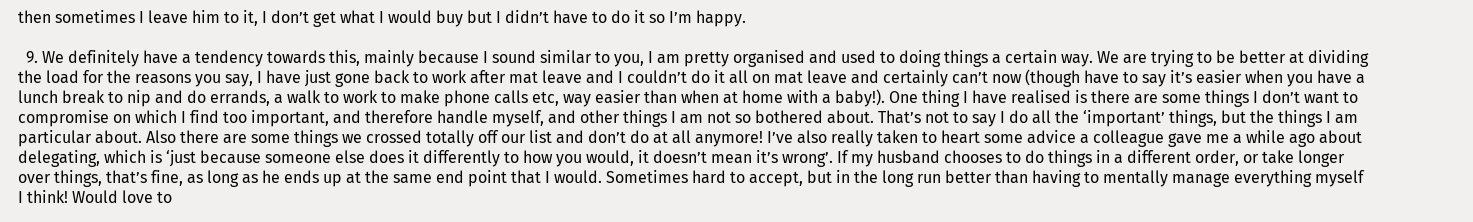then sometimes I leave him to it, I don’t get what I would buy but I didn’t have to do it so I’m happy.

  9. We definitely have a tendency towards this, mainly because I sound similar to you, I am pretty organised and used to doing things a certain way. We are trying to be better at dividing the load for the reasons you say, I have just gone back to work after mat leave and I couldn’t do it all on mat leave and certainly can’t now (though have to say it’s easier when you have a lunch break to nip and do errands, a walk to work to make phone calls etc, way easier than when at home with a baby!). One thing I have realised is there are some things I don’t want to compromise on which I find too important, and therefore handle myself, and other things I am not so bothered about. That’s not to say I do all the ‘important’ things, but the things I am particular about. Also there are some things we crossed totally off our list and don’t do at all anymore! I’ve also really taken to heart some advice a colleague gave me a while ago about delegating, which is ‘just because someone else does it differently to how you would, it doesn’t mean it’s wrong’. If my husband chooses to do things in a different order, or take longer over things, that’s fine, as long as he ends up at the same end point that I would. Sometimes hard to accept, but in the long run better than having to mentally manage everything myself I think! Would love to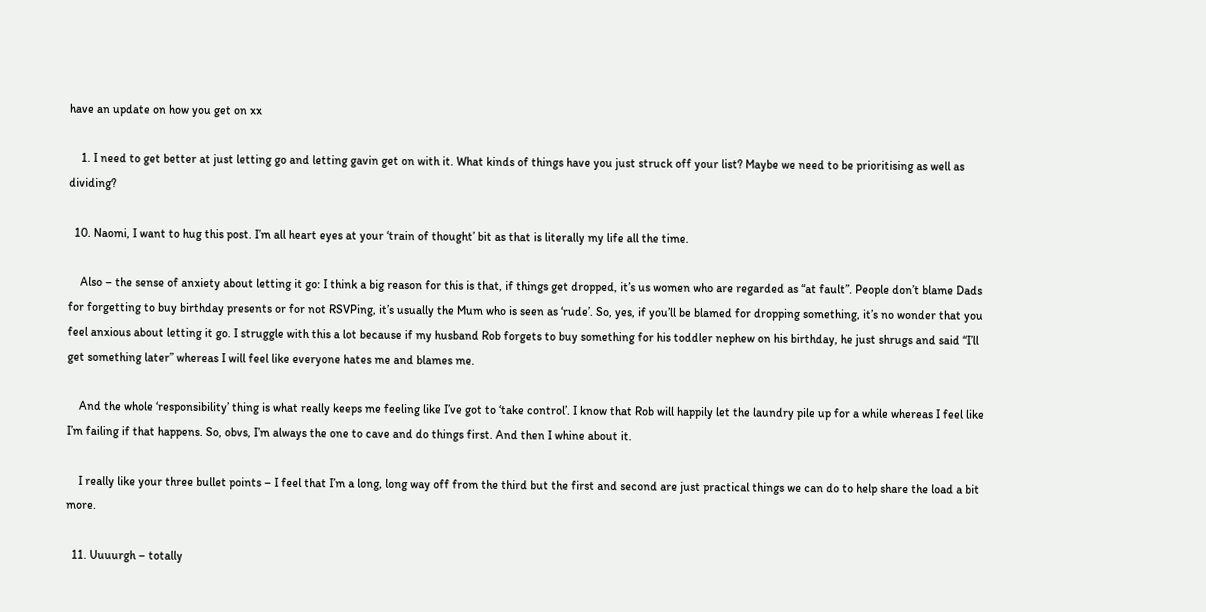have an update on how you get on xx

    1. I need to get better at just letting go and letting gavin get on with it. What kinds of things have you just struck off your list? Maybe we need to be prioritising as well as dividing?

  10. Naomi, I want to hug this post. I’m all heart eyes at your ‘train of thought’ bit as that is literally my life all the time.

    Also – the sense of anxiety about letting it go: I think a big reason for this is that, if things get dropped, it’s us women who are regarded as “at fault”. People don’t blame Dads for forgetting to buy birthday presents or for not RSVPing, it’s usually the Mum who is seen as ‘rude’. So, yes, if you’ll be blamed for dropping something, it’s no wonder that you feel anxious about letting it go. I struggle with this a lot because if my husband Rob forgets to buy something for his toddler nephew on his birthday, he just shrugs and said “I’ll get something later” whereas I will feel like everyone hates me and blames me.

    And the whole ‘responsibility’ thing is what really keeps me feeling like I’ve got to ‘take control’. I know that Rob will happily let the laundry pile up for a while whereas I feel like I’m failing if that happens. So, obvs, I’m always the one to cave and do things first. And then I whine about it.

    I really like your three bullet points – I feel that I’m a long, long way off from the third but the first and second are just practical things we can do to help share the load a bit more.

  11. Uuuurgh – totally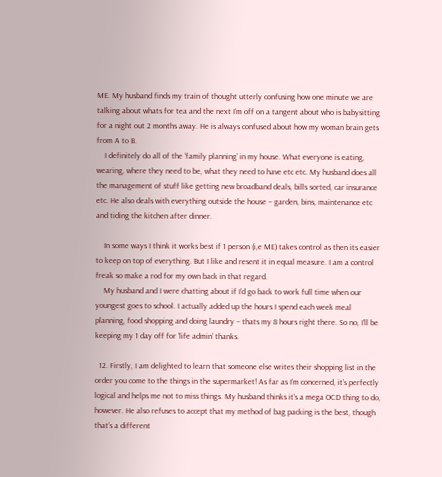ME. My husband finds my train of thought utterly confusing how one minute we are talking about whats for tea and the next I’m off on a tangent about who is babysitting for a night out 2 months away. He is always confused about how my woman brain gets from A to B.
    I definitely do all of the ‘family planning’ in my house. What everyone is eating, wearing, where they need to be, what they need to have etc etc. My husband does all the management of stuff like getting new broadband deals, bills sorted, car insurance etc. He also deals with everything outside the house – garden, bins, maintenance etc and tiding the kitchen after dinner.

    In some ways I think it works best if 1 person (i,e ME) takes control as then its easier to keep on top of everything. But I like and resent it in equal measure. I am a control freak so make a rod for my own back in that regard.
    My husband and I were chatting about if I’d go back to work full time when our youngest goes to school. I actually added up the hours I spend each week meal planning, food shopping and doing laundry – thats my 8 hours right there. So no, I’ll be keeping my 1 day off for ‘life admin’ thanks.

  12. Firstly, I am delighted to learn that someone else writes their shopping list in the order you come to the things in the supermarket! As far as I’m concerned, it’s perfectly logical and helps me not to miss things. My husband thinks it’s a mega OCD thing to do, however. He also refuses to accept that my method of bag packing is the best, though that’s a different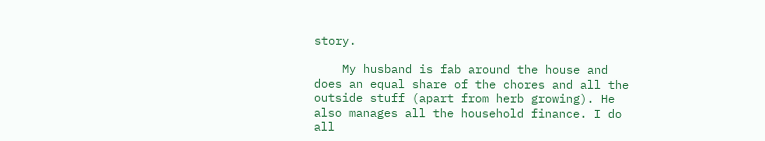story.

    My husband is fab around the house and does an equal share of the chores and all the outside stuff (apart from herb growing). He also manages all the household finance. I do all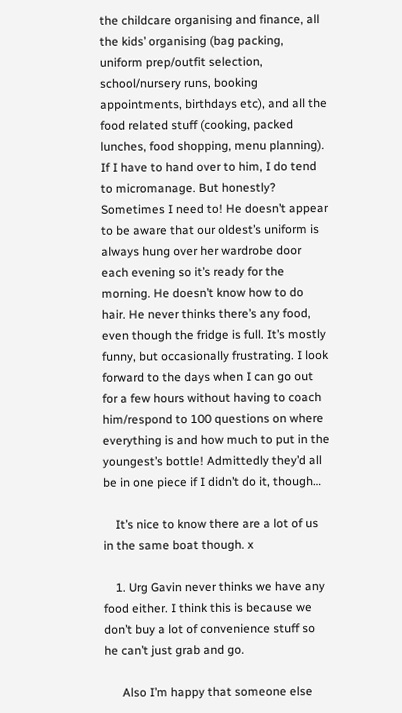the childcare organising and finance, all the kids’ organising (bag packing, uniform prep/outfit selection, school/nursery runs, booking appointments, birthdays etc), and all the food related stuff (cooking, packed lunches, food shopping, menu planning). If I have to hand over to him, I do tend to micromanage. But honestly? Sometimes I need to! He doesn’t appear to be aware that our oldest’s uniform is always hung over her wardrobe door each evening so it’s ready for the morning. He doesn’t know how to do hair. He never thinks there’s any food, even though the fridge is full. It’s mostly funny, but occasionally frustrating. I look forward to the days when I can go out for a few hours without having to coach him/respond to 100 questions on where everything is and how much to put in the youngest’s bottle! Admittedly they’d all be in one piece if I didn’t do it, though…

    It’s nice to know there are a lot of us in the same boat though. x

    1. Urg Gavin never thinks we have any food either. I think this is because we don’t buy a lot of convenience stuff so he can’t just grab and go.

      Also I’m happy that someone else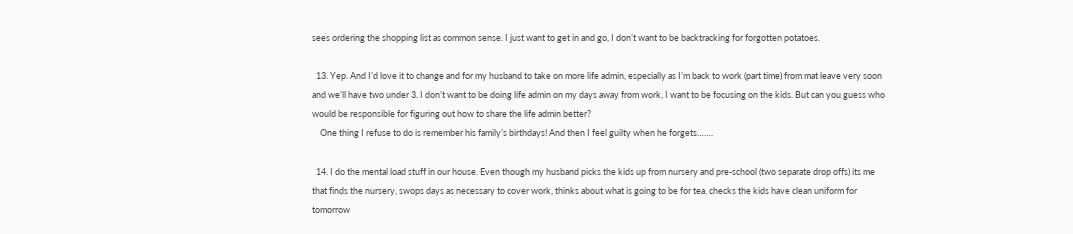sees ordering the shopping list as common sense. I just want to get in and go, I don’t want to be backtracking for forgotten potatoes.

  13. Yep. And I’d love it to change and for my husband to take on more life admin, especially as I’m back to work (part time) from mat leave very soon and we’ll have two under 3. I don’t want to be doing life admin on my days away from work, I want to be focusing on the kids. But can you guess who would be responsible for figuring out how to share the life admin better?
    One thing I refuse to do is remember his family’s birthdays! And then I feel guilty when he forgets…….

  14. I do the mental load stuff in our house. Even though my husband picks the kids up from nursery and pre-school (two separate drop offs) its me that finds the nursery, swops days as necessary to cover work, thinks about what is going to be for tea, checks the kids have clean uniform for tomorrow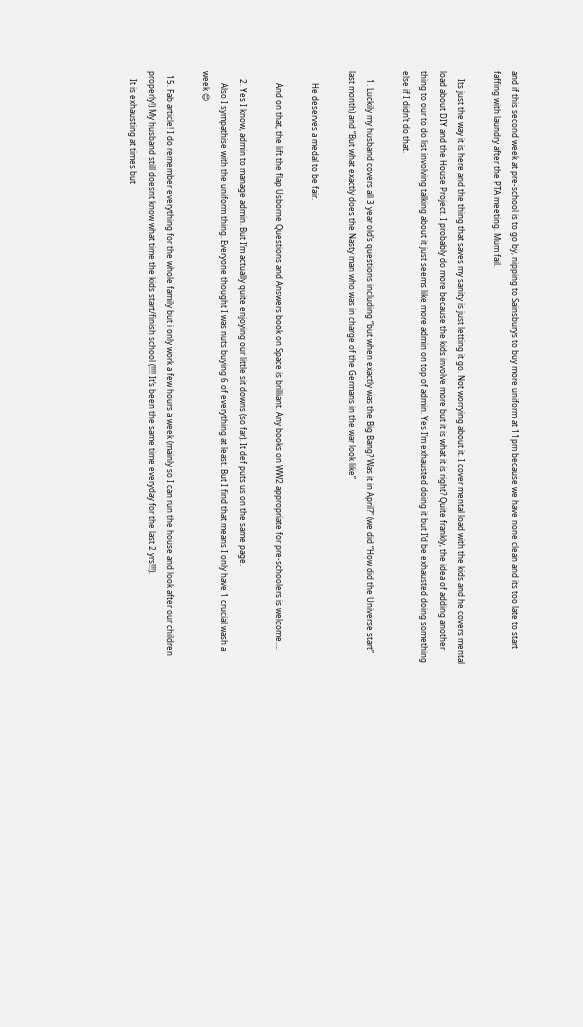and if this second week at pre-school is to go by, nipping to Sainsburys to buy more uniform at 11pm because we have none clean and its too late to start faffing with laundry after the PTA meeting. Mum fail.

    Its just the way it is here and the thing that saves my sanity is just letting it go. Not worrying about it. I cover mental load with the kids and he covers mental load about DIY and the House Project. I probably do more because the kids involve more but it is what it is right? Quite frankly, the idea of adding another thing to our to do list involving talking about it just seems like more admin on top of admin. Yes I’m exhausted doing it but I’d be exhausted doing something else if I didn’t do that.

    1. Luckily my husband covers all 3 year old’s questions including “but when exactly was the Big Bang? Was it in April?” (we did “How did the Universe start” last month) and “But what exactly does the Nasty man who was in charge of the Germans in the war look like”

      He deserves a medal to be fair.

      And on that, the lift the flap Usborne Questions and Answers book on Space is brilliant. Any books on WW2 appropriate for pre-schoolers is welcome….

    2. Yes I know, admin to manage admin. But I’m actually quite enjoying our little sit downs (so far). It def puts us on the same page.
      Also I sympathise with the uniform thing. Everyone thought I was nuts buying 6 of everything at least. But I find that means I only have 1 crucial wash a week 😊

  15. Fab article! I do remember everything for the whole family but i only work a few hours a week (mainly so I can run the house and look after our children properly!) My husband still doesnt know what time the kids start/finish school (!!!! It’s been the same time everyday for the last 2 yrs!!!).
    It is exhausting at times but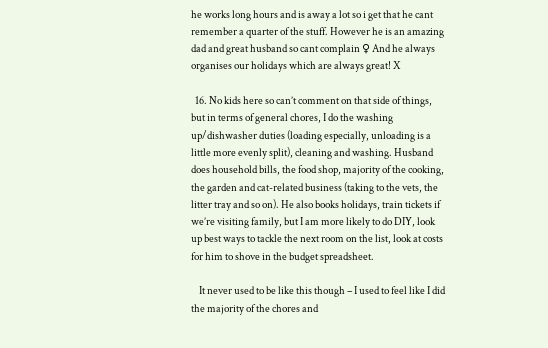he works long hours and is away a lot so i get that he cant remember a quarter of the stuff. However he is an amazing dad and great husband so cant complain ♀ And he always organises our holidays which are always great! X

  16. No kids here so can’t comment on that side of things, but in terms of general chores, I do the washing up/dishwasher duties (loading especially, unloading is a little more evenly split), cleaning and washing. Husband does household bills, the food shop, majority of the cooking, the garden and cat-related business (taking to the vets, the litter tray and so on). He also books holidays, train tickets if we’re visiting family, but I am more likely to do DIY, look up best ways to tackle the next room on the list, look at costs for him to shove in the budget spreadsheet.

    It never used to be like this though – I used to feel like I did the majority of the chores and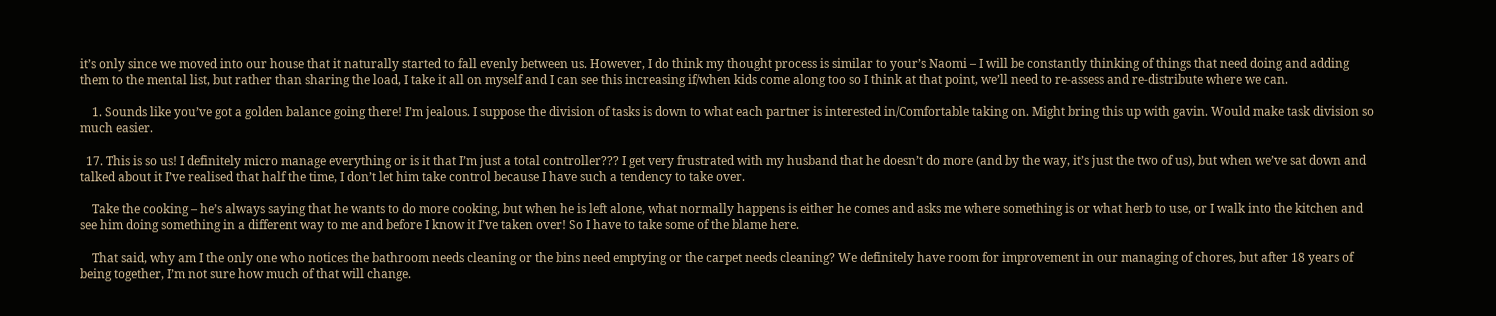it’s only since we moved into our house that it naturally started to fall evenly between us. However, I do think my thought process is similar to your’s Naomi – I will be constantly thinking of things that need doing and adding them to the mental list, but rather than sharing the load, I take it all on myself and I can see this increasing if/when kids come along too so I think at that point, we’ll need to re-assess and re-distribute where we can.

    1. Sounds like you’ve got a golden balance going there! I’m jealous. I suppose the division of tasks is down to what each partner is interested in/Comfortable taking on. Might bring this up with gavin. Would make task division so much easier.

  17. This is so us! I definitely micro manage everything or is it that I’m just a total controller??? I get very frustrated with my husband that he doesn’t do more (and by the way, it’s just the two of us), but when we’ve sat down and talked about it I’ve realised that half the time, I don’t let him take control because I have such a tendency to take over.

    Take the cooking – he’s always saying that he wants to do more cooking, but when he is left alone, what normally happens is either he comes and asks me where something is or what herb to use, or I walk into the kitchen and see him doing something in a different way to me and before I know it I’ve taken over! So I have to take some of the blame here.

    That said, why am I the only one who notices the bathroom needs cleaning or the bins need emptying or the carpet needs cleaning? We definitely have room for improvement in our managing of chores, but after 18 years of being together, I’m not sure how much of that will change.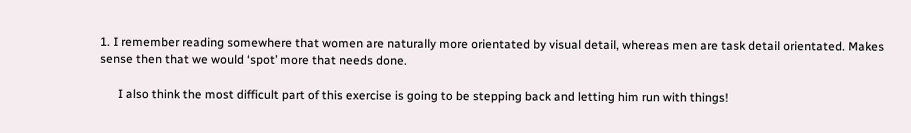1. I remember reading somewhere that women are naturally more orientated by visual detail, whereas men are task detail orientated. Makes sense then that we would ‘spot’ more that needs done.

      I also think the most difficult part of this exercise is going to be stepping back and letting him run with things!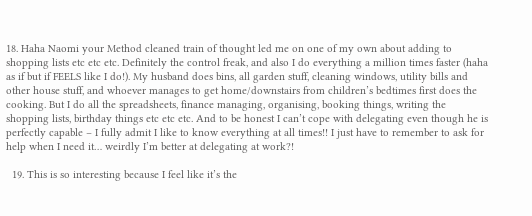18. Haha Naomi your Method cleaned train of thought led me on one of my own about adding to shopping lists etc etc etc. Definitely the control freak, and also I do everything a million times faster (haha as if but if FEELS like I do!). My husband does bins, all garden stuff, cleaning windows, utility bills and other house stuff, and whoever manages to get home/downstairs from children’s bedtimes first does the cooking. But I do all the spreadsheets, finance managing, organising, booking things, writing the shopping lists, birthday things etc etc etc. And to be honest I can’t cope with delegating even though he is perfectly capable – I fully admit I like to know everything at all times!! I just have to remember to ask for help when I need it… weirdly I’m better at delegating at work?!

  19. This is so interesting because I feel like it’s the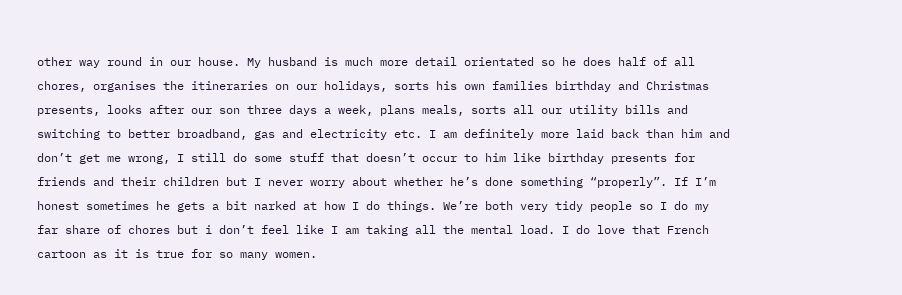other way round in our house. My husband is much more detail orientated so he does half of all chores, organises the itineraries on our holidays, sorts his own families birthday and Christmas presents, looks after our son three days a week, plans meals, sorts all our utility bills and switching to better broadband, gas and electricity etc. I am definitely more laid back than him and don’t get me wrong, I still do some stuff that doesn’t occur to him like birthday presents for friends and their children but I never worry about whether he’s done something “properly”. If I’m honest sometimes he gets a bit narked at how I do things. We’re both very tidy people so I do my far share of chores but i don’t feel like I am taking all the mental load. I do love that French cartoon as it is true for so many women.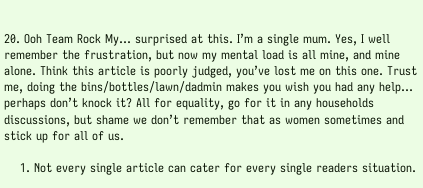20. Ooh Team Rock My… surprised at this. I’m a single mum. Yes, I well remember the frustration, but now my mental load is all mine, and mine alone. Think this article is poorly judged, you’ve lost me on this one. Trust me, doing the bins/bottles/lawn/dadmin makes you wish you had any help… perhaps don’t knock it? All for equality, go for it in any households discussions, but shame we don’t remember that as women sometimes and stick up for all of us.

    1. Not every single article can cater for every single readers situation.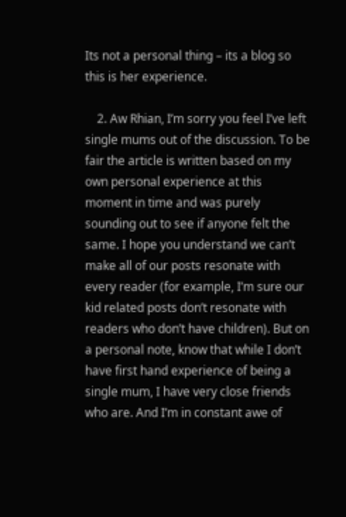Its not a personal thing – its a blog so this is her experience.

    2. Aw Rhian, I’m sorry you feel I’ve left single mums out of the discussion. To be fair the article is written based on my own personal experience at this moment in time and was purely sounding out to see if anyone felt the same. I hope you understand we can’t make all of our posts resonate with every reader (for example, I’m sure our kid related posts don’t resonate with readers who don’t have children). But on a personal note, know that while I don’t have first hand experience of being a single mum, I have very close friends who are. And I’m in constant awe of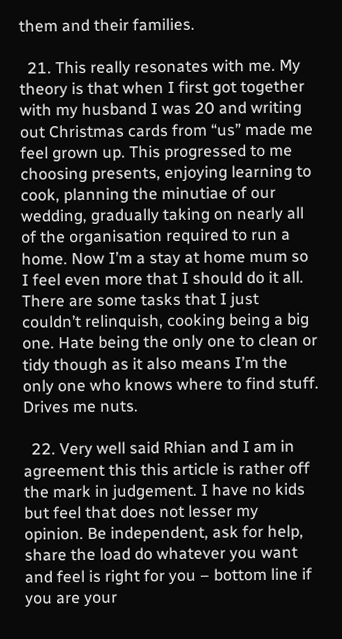them and their families.

  21. This really resonates with me. My theory is that when I first got together with my husband I was 20 and writing out Christmas cards from “us” made me feel grown up. This progressed to me choosing presents, enjoying learning to cook, planning the minutiae of our wedding, gradually taking on nearly all of the organisation required to run a home. Now I’m a stay at home mum so I feel even more that I should do it all. There are some tasks that I just couldn’t relinquish, cooking being a big one. Hate being the only one to clean or tidy though as it also means I’m the only one who knows where to find stuff. Drives me nuts.

  22. Very well said Rhian and I am in agreement this this article is rather off the mark in judgement. I have no kids but feel that does not lesser my opinion. Be independent, ask for help, share the load do whatever you want and feel is right for you – bottom line if you are your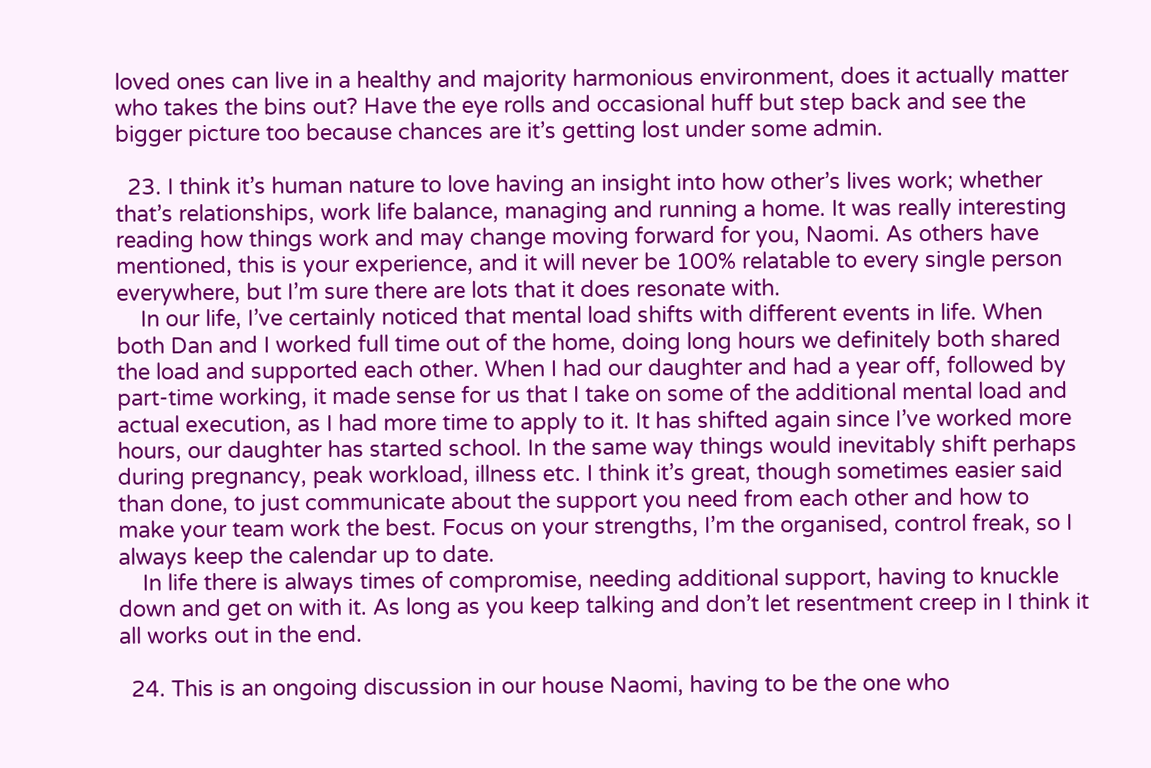loved ones can live in a healthy and majority harmonious environment, does it actually matter who takes the bins out? Have the eye rolls and occasional huff but step back and see the bigger picture too because chances are it’s getting lost under some admin.

  23. I think it’s human nature to love having an insight into how other’s lives work; whether that’s relationships, work life balance, managing and running a home. It was really interesting reading how things work and may change moving forward for you, Naomi. As others have mentioned, this is your experience, and it will never be 100% relatable to every single person everywhere, but I’m sure there are lots that it does resonate with.
    In our life, I’ve certainly noticed that mental load shifts with different events in life. When both Dan and I worked full time out of the home, doing long hours we definitely both shared the load and supported each other. When I had our daughter and had a year off, followed by part-time working, it made sense for us that I take on some of the additional mental load and actual execution, as I had more time to apply to it. It has shifted again since I’ve worked more hours, our daughter has started school. In the same way things would inevitably shift perhaps during pregnancy, peak workload, illness etc. I think it’s great, though sometimes easier said than done, to just communicate about the support you need from each other and how to make your team work the best. Focus on your strengths, I’m the organised, control freak, so I always keep the calendar up to date.
    In life there is always times of compromise, needing additional support, having to knuckle down and get on with it. As long as you keep talking and don’t let resentment creep in I think it all works out in the end.

  24. This is an ongoing discussion in our house Naomi, having to be the one who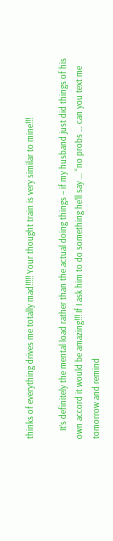thinks of everything drives me totally mad!!!!! Your thought train is very similar to mine!!!

    It’s definitely the mental load rather than the actual doing things – if my husband just did things of his own accord it would be amazing!!! If I ask him to do something he’ll say … “no probs … can you text me tomorrow and remind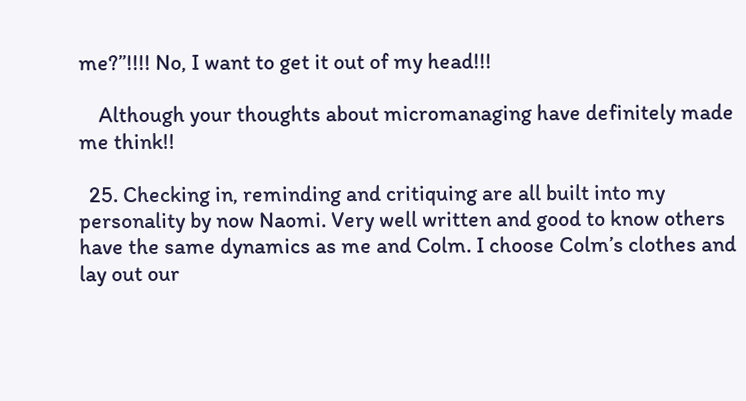me?”!!!! No, I want to get it out of my head!!!

    Although your thoughts about micromanaging have definitely made me think!!

  25. Checking in, reminding and critiquing are all built into my personality by now Naomi. Very well written and good to know others have the same dynamics as me and Colm. I choose Colm’s clothes and lay out our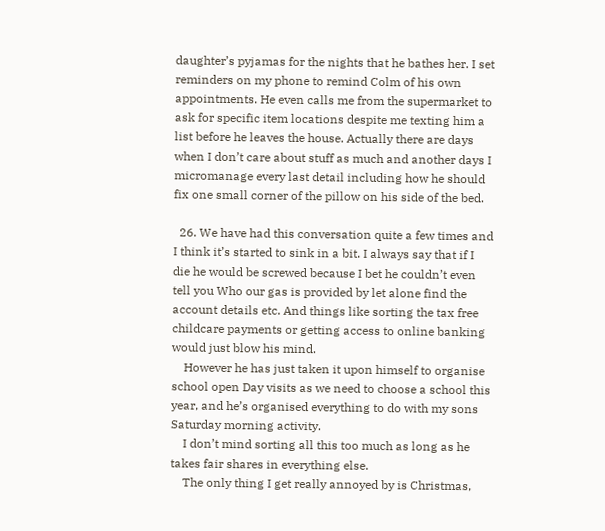daughter’s pyjamas for the nights that he bathes her. I set reminders on my phone to remind Colm of his own appointments. He even calls me from the supermarket to ask for specific item locations despite me texting him a list before he leaves the house. Actually there are days when I don’t care about stuff as much and another days I micromanage every last detail including how he should fix one small corner of the pillow on his side of the bed.

  26. We have had this conversation quite a few times and I think it’s started to sink in a bit. I always say that if I die he would be screwed because I bet he couldn’t even tell you Who our gas is provided by let alone find the account details etc. And things like sorting the tax free childcare payments or getting access to online banking would just blow his mind.
    However he has just taken it upon himself to organise school open Day visits as we need to choose a school this year, and he’s organised everything to do with my sons Saturday morning activity.
    I don’t mind sorting all this too much as long as he takes fair shares in everything else.
    The only thing I get really annoyed by is Christmas,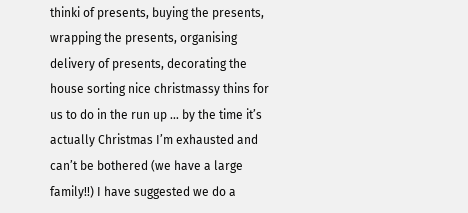thinki of presents, buying the presents, wrapping the presents, organising delivery of presents, decorating the house sorting nice christmassy thins for us to do in the run up … by the time it’s actually Christmas I’m exhausted and can’t be bothered (we have a large family!!) I have suggested we do a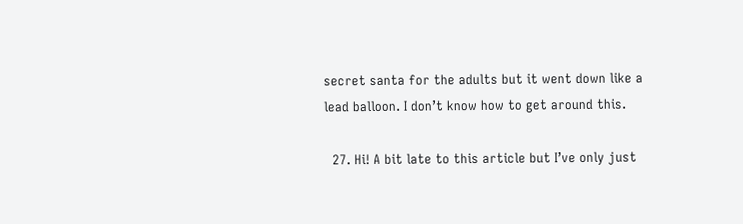secret santa for the adults but it went down like a lead balloon. I don’t know how to get around this.

  27. Hi! A bit late to this article but I’ve only just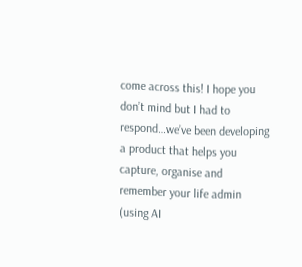come across this! I hope you don’t mind but I had to respond…we’ve been developing a product that helps you capture, organise and remember your life admin (using AI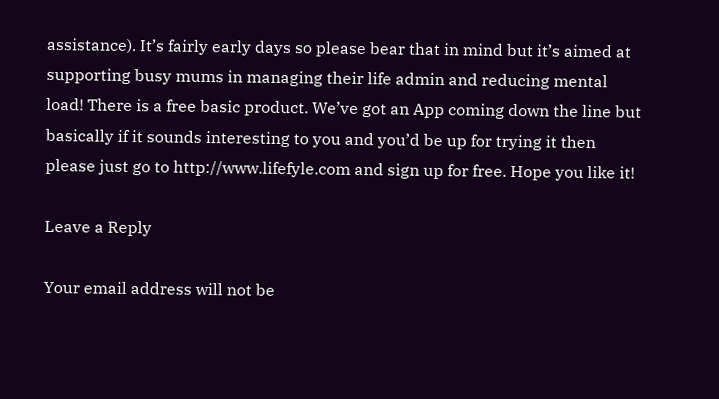assistance). It’s fairly early days so please bear that in mind but it’s aimed at supporting busy mums in managing their life admin and reducing mental load! There is a free basic product. We’ve got an App coming down the line but basically if it sounds interesting to you and you’d be up for trying it then please just go to http://www.lifefyle.com and sign up for free. Hope you like it!

Leave a Reply

Your email address will not be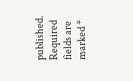published. Required fields are marked *